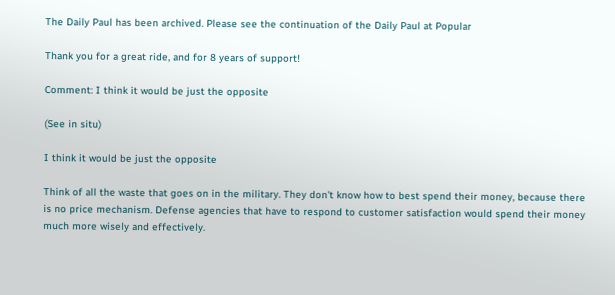The Daily Paul has been archived. Please see the continuation of the Daily Paul at Popular

Thank you for a great ride, and for 8 years of support!

Comment: I think it would be just the opposite

(See in situ)

I think it would be just the opposite

Think of all the waste that goes on in the military. They don't know how to best spend their money, because there is no price mechanism. Defense agencies that have to respond to customer satisfaction would spend their money much more wisely and effectively.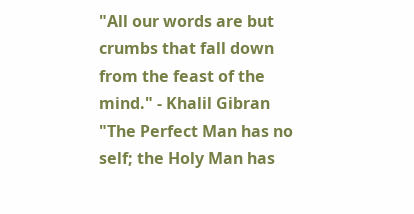"All our words are but crumbs that fall down from the feast of the mind." - Khalil Gibran
"The Perfect Man has no self; the Holy Man has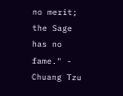no merit; the Sage has no fame." - Chuang Tzu